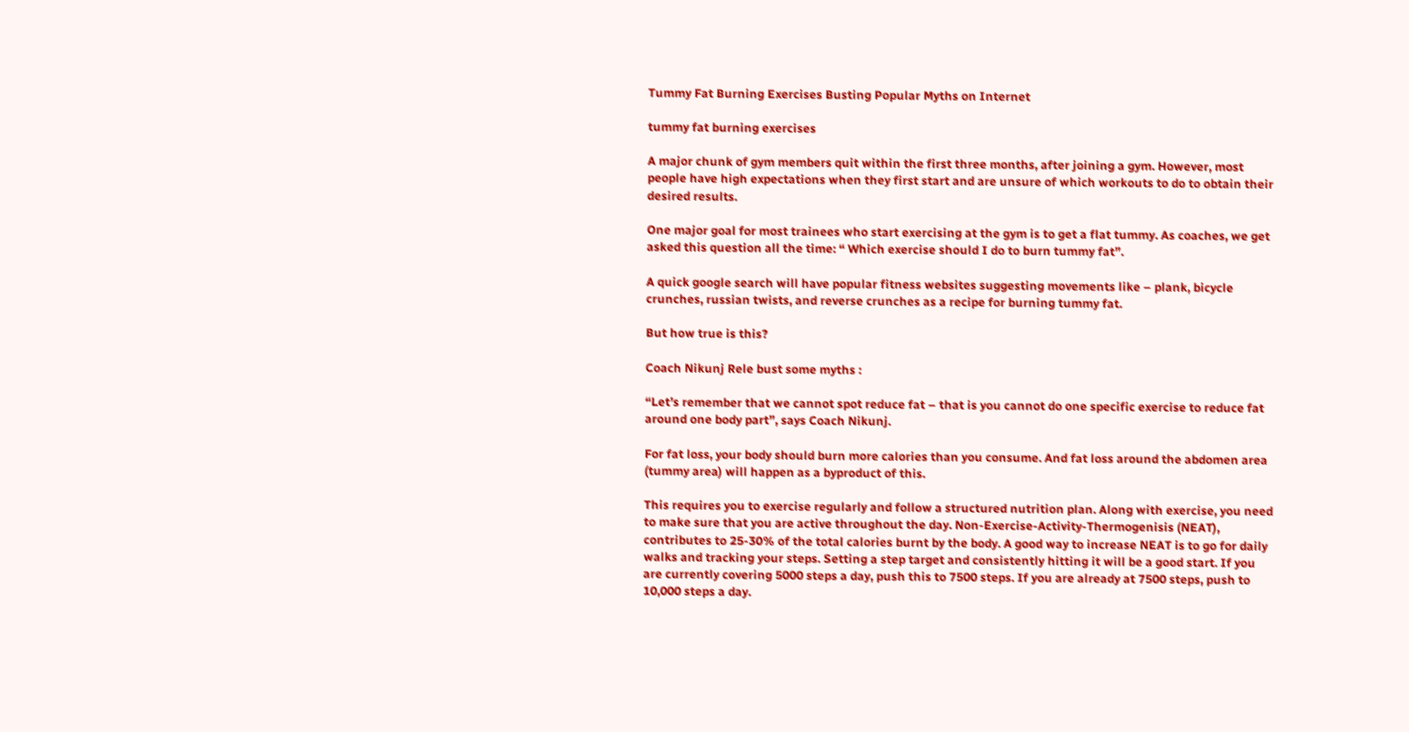Tummy Fat Burning Exercises Busting Popular Myths on Internet

tummy fat burning exercises

A major chunk of gym members quit within the first three months, after joining a gym. However, most people have high expectations when they first start and are unsure of which workouts to do to obtain their desired results.

One major goal for most trainees who start exercising at the gym is to get a flat tummy. As coaches, we get asked this question all the time: “ Which exercise should I do to burn tummy fat”.

A quick google search will have popular fitness websites suggesting movements like – plank, bicycle crunches, russian twists, and reverse crunches as a recipe for burning tummy fat.

But how true is this?

Coach Nikunj Rele bust some myths :

“Let’s remember that we cannot spot reduce fat – that is you cannot do one specific exercise to reduce fat around one body part”, says Coach Nikunj.

For fat loss, your body should burn more calories than you consume. And fat loss around the abdomen area (tummy area) will happen as a byproduct of this.

This requires you to exercise regularly and follow a structured nutrition plan. Along with exercise, you need to make sure that you are active throughout the day. Non-Exercise-Activity-Thermogenisis (NEAT), contributes to 25-30% of the total calories burnt by the body. A good way to increase NEAT is to go for daily walks and tracking your steps. Setting a step target and consistently hitting it will be a good start. If you are currently covering 5000 steps a day, push this to 7500 steps. If you are already at 7500 steps, push to 10,000 steps a day.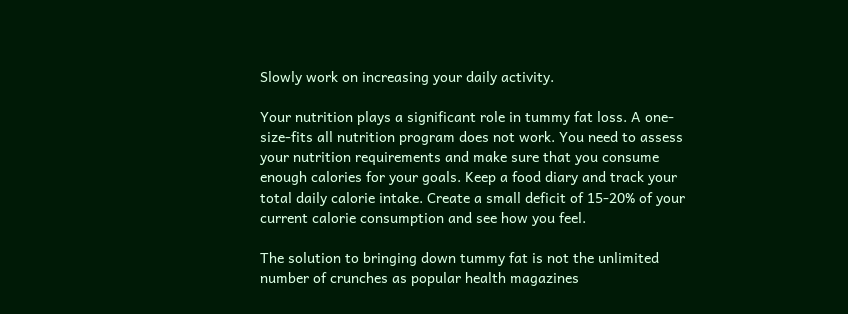Slowly work on increasing your daily activity.

Your nutrition plays a significant role in tummy fat loss. A one-size-fits all nutrition program does not work. You need to assess your nutrition requirements and make sure that you consume enough calories for your goals. Keep a food diary and track your total daily calorie intake. Create a small deficit of 15-20% of your current calorie consumption and see how you feel.

The solution to bringing down tummy fat is not the unlimited number of crunches as popular health magazines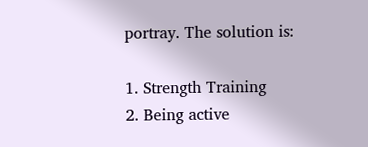portray. The solution is:

1. Strength Training
2. Being active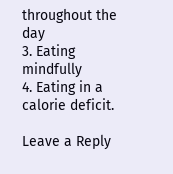throughout the day
3. Eating mindfully
4. Eating in a calorie deficit.

Leave a Reply